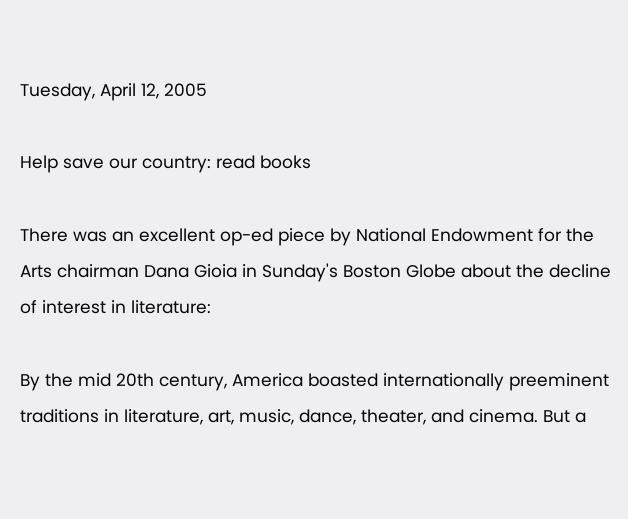Tuesday, April 12, 2005

Help save our country: read books

There was an excellent op-ed piece by National Endowment for the Arts chairman Dana Gioia in Sunday's Boston Globe about the decline of interest in literature:

By the mid 20th century, America boasted internationally preeminent traditions in literature, art, music, dance, theater, and cinema. But a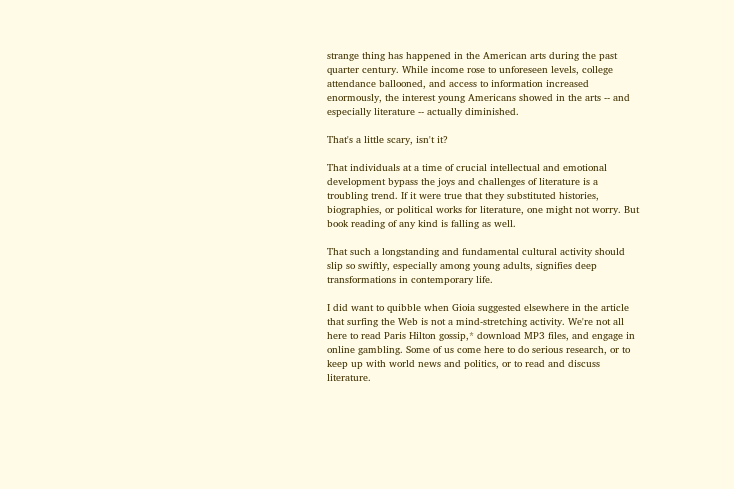strange thing has happened in the American arts during the past quarter century. While income rose to unforeseen levels, college attendance ballooned, and access to information increased enormously, the interest young Americans showed in the arts -- and especially literature -- actually diminished.

That's a little scary, isn't it?

That individuals at a time of crucial intellectual and emotional development bypass the joys and challenges of literature is a troubling trend. If it were true that they substituted histories, biographies, or political works for literature, one might not worry. But book reading of any kind is falling as well.

That such a longstanding and fundamental cultural activity should slip so swiftly, especially among young adults, signifies deep transformations in contemporary life.

I did want to quibble when Gioia suggested elsewhere in the article that surfing the Web is not a mind-stretching activity. We're not all here to read Paris Hilton gossip,* download MP3 files, and engage in online gambling. Some of us come here to do serious research, or to keep up with world news and politics, or to read and discuss literature.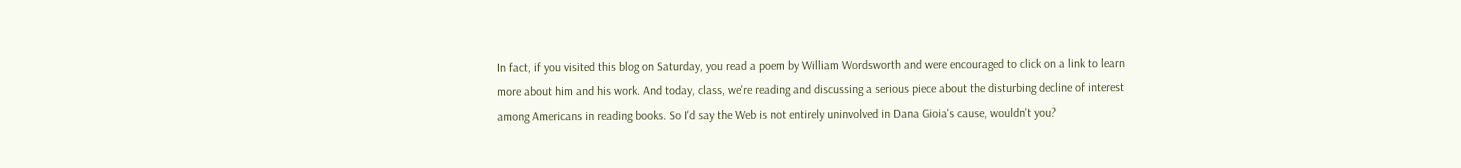In fact, if you visited this blog on Saturday, you read a poem by William Wordsworth and were encouraged to click on a link to learn more about him and his work. And today, class, we're reading and discussing a serious piece about the disturbing decline of interest among Americans in reading books. So I'd say the Web is not entirely uninvolved in Dana Gioia's cause, wouldn't you?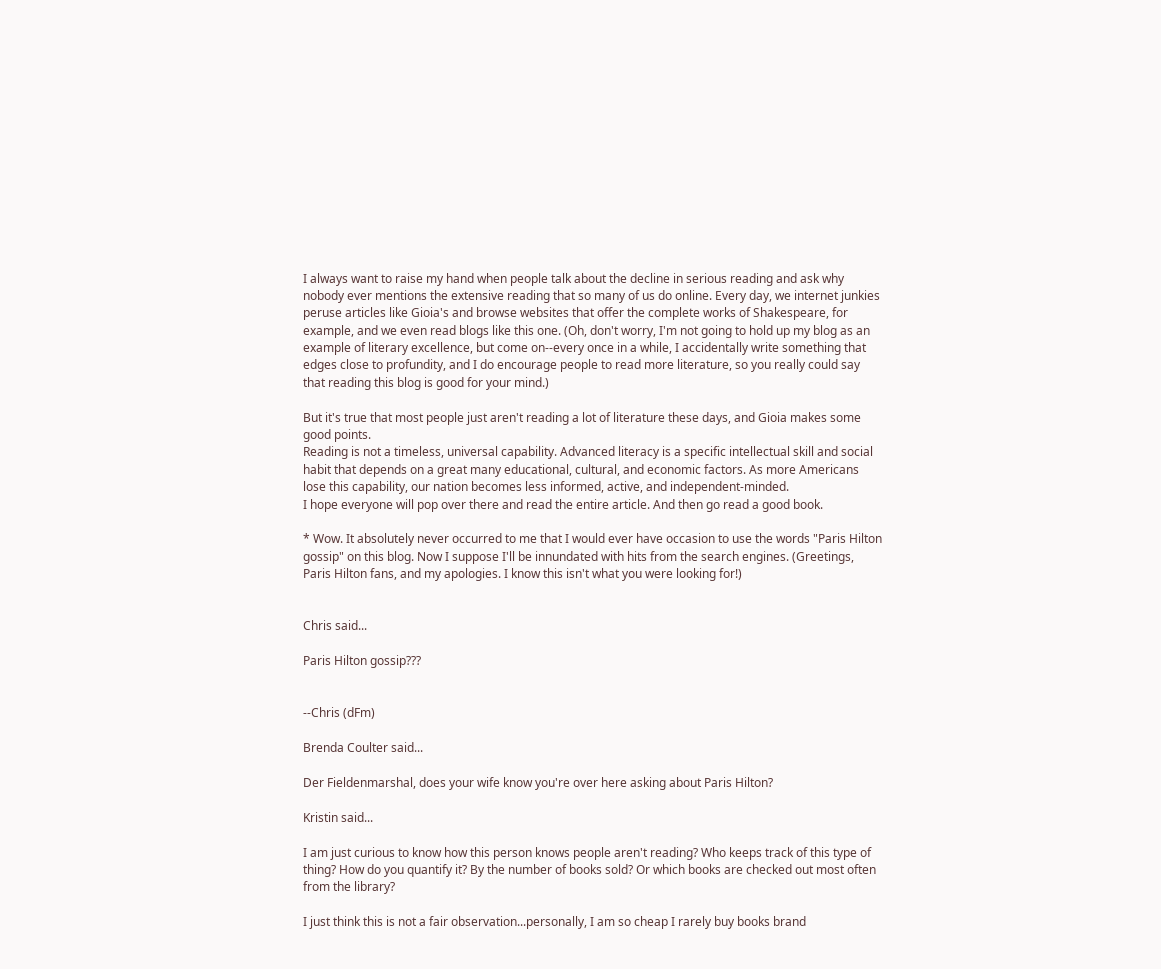I always want to raise my hand when people talk about the decline in serious reading and ask why nobody ever mentions the extensive reading that so many of us do online. Every day, we internet junkies peruse articles like Gioia's and browse websites that offer the complete works of Shakespeare, for example, and we even read blogs like this one. (Oh, don't worry, I'm not going to hold up my blog as an example of literary excellence, but come on--every once in a while, I accidentally write something that edges close to profundity, and I do encourage people to read more literature, so you really could say that reading this blog is good for your mind.)

But it's true that most people just aren't reading a lot of literature these days, and Gioia makes some good points.
Reading is not a timeless, universal capability. Advanced literacy is a specific intellectual skill and social habit that depends on a great many educational, cultural, and economic factors. As more Americans lose this capability, our nation becomes less informed, active, and independent-minded.
I hope everyone will pop over there and read the entire article. And then go read a good book.

* Wow. It absolutely never occurred to me that I would ever have occasion to use the words "Paris Hilton gossip" on this blog. Now I suppose I'll be innundated with hits from the search engines. (Greetings, Paris Hilton fans, and my apologies. I know this isn't what you were looking for!)


Chris said...

Paris Hilton gossip???


--Chris (dFm)

Brenda Coulter said...

Der Fieldenmarshal, does your wife know you're over here asking about Paris Hilton?

Kristin said...

I am just curious to know how this person knows people aren't reading? Who keeps track of this type of thing? How do you quantify it? By the number of books sold? Or which books are checked out most often from the library?

I just think this is not a fair observation...personally, I am so cheap I rarely buy books brand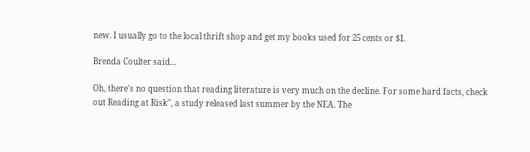new. I usually go to the local thrift shop and get my books used for 25 cents or $1.

Brenda Coulter said...

Oh, there's no question that reading literature is very much on the decline. For some hard facts, check out Reading at Risk", a study released last summer by the NEA. The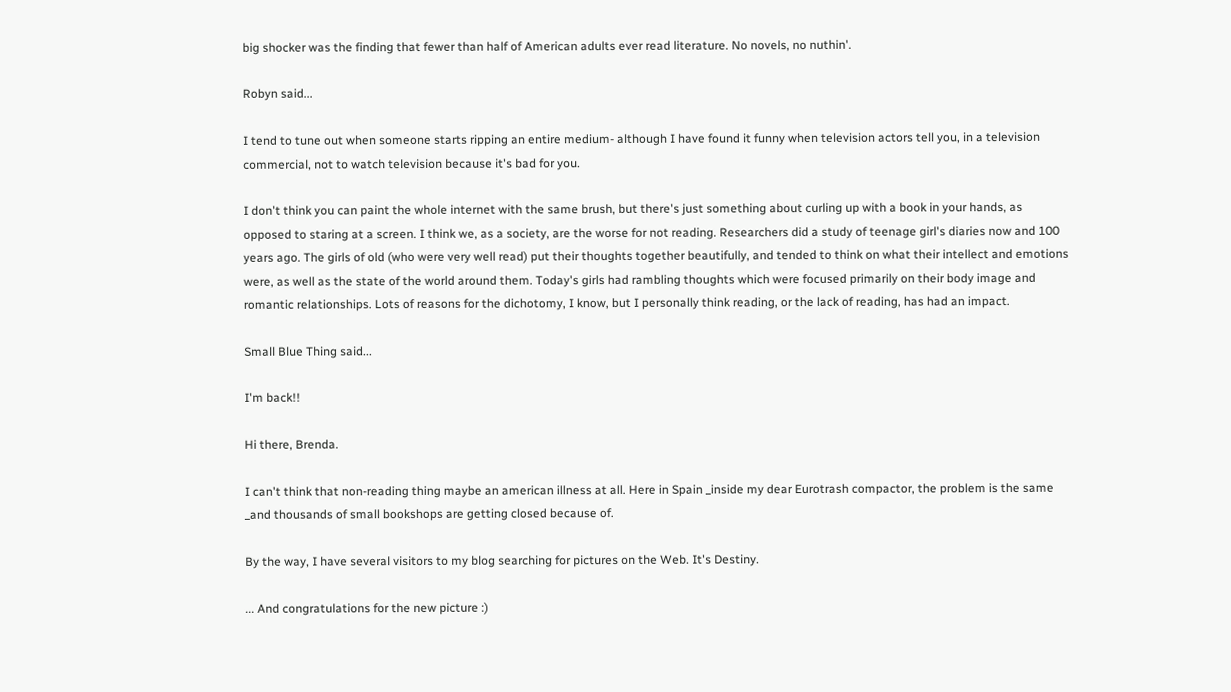big shocker was the finding that fewer than half of American adults ever read literature. No novels, no nuthin'.

Robyn said...

I tend to tune out when someone starts ripping an entire medium- although I have found it funny when television actors tell you, in a television commercial, not to watch television because it's bad for you.

I don't think you can paint the whole internet with the same brush, but there's just something about curling up with a book in your hands, as opposed to staring at a screen. I think we, as a society, are the worse for not reading. Researchers did a study of teenage girl's diaries now and 100 years ago. The girls of old (who were very well read) put their thoughts together beautifully, and tended to think on what their intellect and emotions were, as well as the state of the world around them. Today's girls had rambling thoughts which were focused primarily on their body image and romantic relationships. Lots of reasons for the dichotomy, I know, but I personally think reading, or the lack of reading, has had an impact.

Small Blue Thing said...

I'm back!!

Hi there, Brenda.

I can't think that non-reading thing maybe an american illness at all. Here in Spain _inside my dear Eurotrash compactor, the problem is the same _and thousands of small bookshops are getting closed because of.

By the way, I have several visitors to my blog searching for pictures on the Web. It's Destiny.

... And congratulations for the new picture :)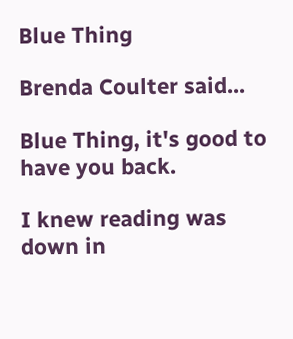Blue Thing

Brenda Coulter said...

Blue Thing, it's good to have you back.

I knew reading was down in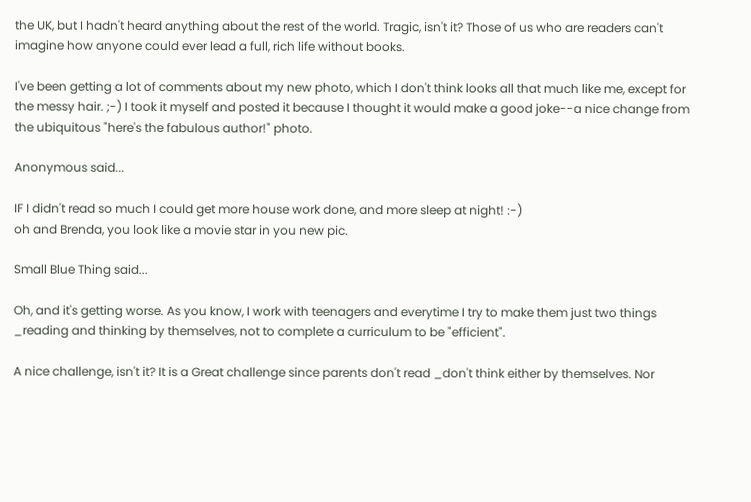the UK, but I hadn't heard anything about the rest of the world. Tragic, isn't it? Those of us who are readers can't imagine how anyone could ever lead a full, rich life without books.

I've been getting a lot of comments about my new photo, which I don't think looks all that much like me, except for the messy hair. ;-) I took it myself and posted it because I thought it would make a good joke--a nice change from the ubiquitous "here's the fabulous author!" photo.

Anonymous said...

IF I didn't read so much I could get more house work done, and more sleep at night! :-)
oh and Brenda, you look like a movie star in you new pic.

Small Blue Thing said...

Oh, and it's getting worse. As you know, I work with teenagers and everytime I try to make them just two things _reading and thinking by themselves, not to complete a curriculum to be "efficient".

A nice challenge, isn't it? It is a Great challenge since parents don't read _don't think either by themselves. Nor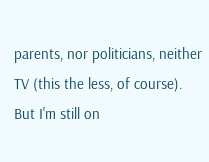parents, nor politicians, neither TV (this the less, of course). But I'm still on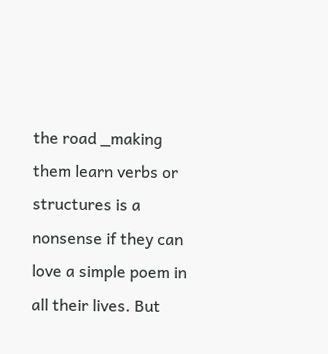the road _making them learn verbs or structures is a nonsense if they can love a simple poem in all their lives. But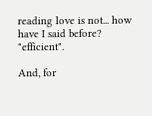reading love is not... how have I said before? "efficient".

And, for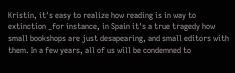Kristin, it's easy to realize how reading is in way to extinction _for instance, in Spain it's a true tragedy how small bookshops are just desapearing, and small editors with them. In a few years, all of us will be condemned to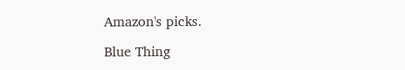Amazon's picks.

Blue Thing